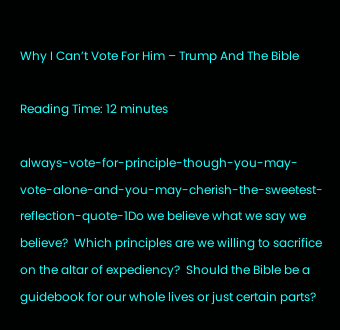Why I Can’t Vote For Him – Trump And The Bible

Reading Time: 12 minutes

always-vote-for-principle-though-you-may-vote-alone-and-you-may-cherish-the-sweetest-reflection-quote-1Do we believe what we say we believe?  Which principles are we willing to sacrifice on the altar of expediency?  Should the Bible be a guidebook for our whole lives or just certain parts?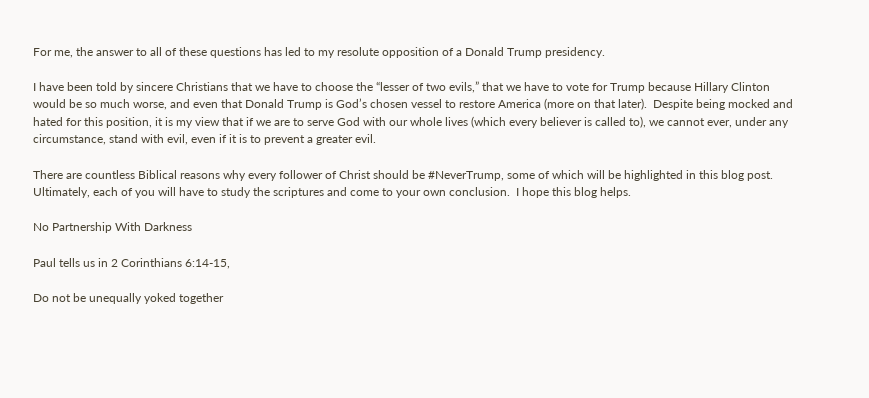For me, the answer to all of these questions has led to my resolute opposition of a Donald Trump presidency.

I have been told by sincere Christians that we have to choose the “lesser of two evils,” that we have to vote for Trump because Hillary Clinton would be so much worse, and even that Donald Trump is God’s chosen vessel to restore America (more on that later).  Despite being mocked and hated for this position, it is my view that if we are to serve God with our whole lives (which every believer is called to), we cannot ever, under any circumstance, stand with evil, even if it is to prevent a greater evil.

There are countless Biblical reasons why every follower of Christ should be #NeverTrump, some of which will be highlighted in this blog post.  Ultimately, each of you will have to study the scriptures and come to your own conclusion.  I hope this blog helps.

No Partnership With Darkness

Paul tells us in 2 Corinthians 6:14-15,

Do not be unequally yoked together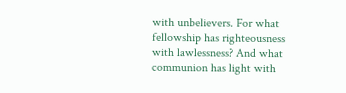with unbelievers. For what fellowship has righteousness with lawlessness? And what communion has light with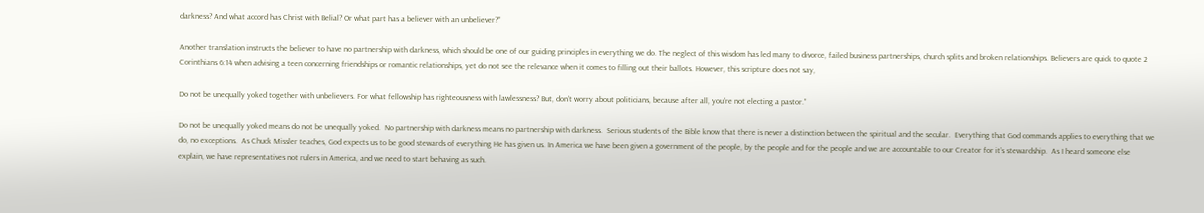darkness? And what accord has Christ with Belial? Or what part has a believer with an unbeliever?”

Another translation instructs the believer to have no partnership with darkness, which should be one of our guiding principles in everything we do. The neglect of this wisdom has led many to divorce, failed business partnerships, church splits and broken relationships. Believers are quick to quote 2 Corinthians 6:14 when advising a teen concerning friendships or romantic relationships, yet do not see the relevance when it comes to filling out their ballots. However, this scripture does not say,

Do not be unequally yoked together with unbelievers. For what fellowship has righteousness with lawlessness? But, don’t worry about politicians, because after all, you’re not electing a pastor.”

Do not be unequally yoked means do not be unequally yoked.  No partnership with darkness means no partnership with darkness.  Serious students of the Bible know that there is never a distinction between the spiritual and the secular.  Everything that God commands applies to everything that we do, no exceptions.  As Chuck Missler teaches, God expects us to be good stewards of everything He has given us. In America we have been given a government of the people, by the people and for the people and we are accountable to our Creator for it’s stewardship.  As I heard someone else explain, we have representatives not rulers in America, and we need to start behaving as such.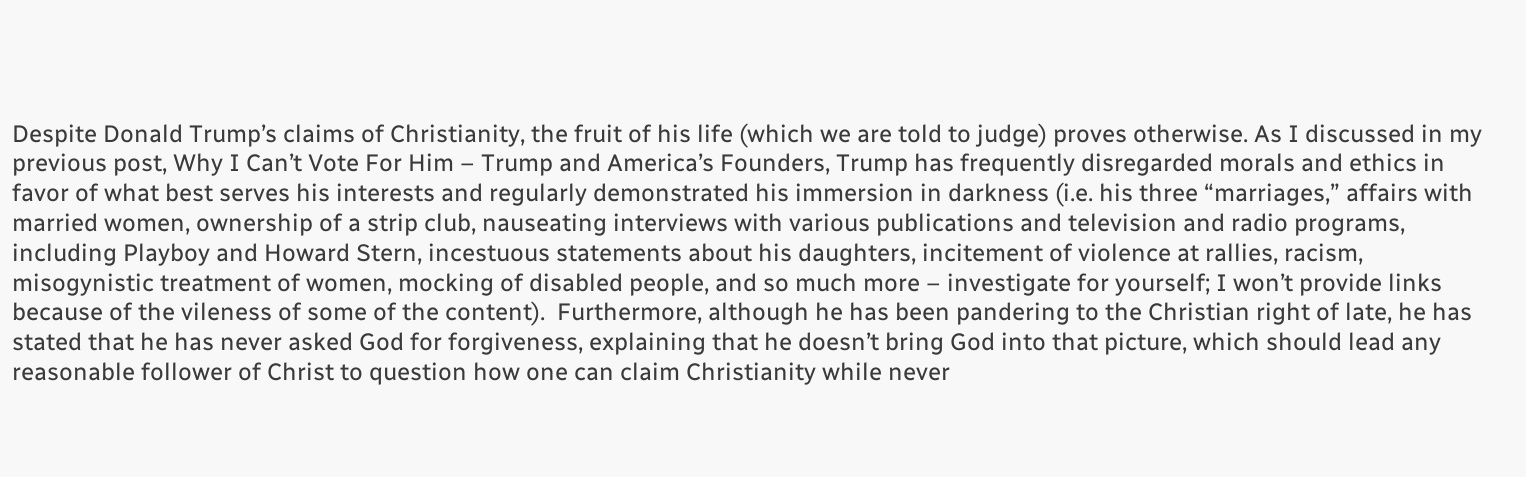Despite Donald Trump’s claims of Christianity, the fruit of his life (which we are told to judge) proves otherwise. As I discussed in my previous post, Why I Can’t Vote For Him – Trump and America’s Founders, Trump has frequently disregarded morals and ethics in favor of what best serves his interests and regularly demonstrated his immersion in darkness (i.e. his three “marriages,” affairs with married women, ownership of a strip club, nauseating interviews with various publications and television and radio programs, including Playboy and Howard Stern, incestuous statements about his daughters, incitement of violence at rallies, racism, misogynistic treatment of women, mocking of disabled people, and so much more – investigate for yourself; I won’t provide links because of the vileness of some of the content).  Furthermore, although he has been pandering to the Christian right of late, he has stated that he has never asked God for forgiveness, explaining that he doesn’t bring God into that picture, which should lead any reasonable follower of Christ to question how one can claim Christianity while never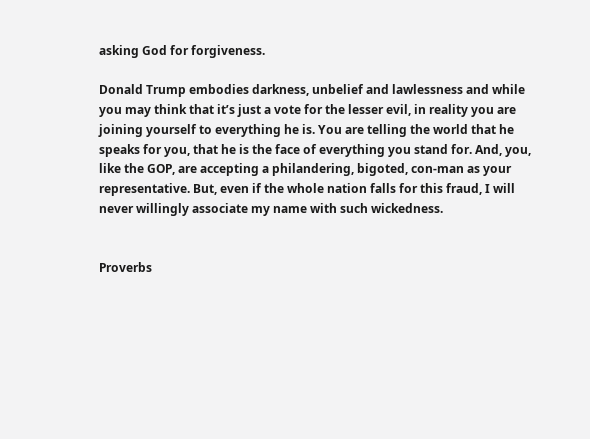asking God for forgiveness.

Donald Trump embodies darkness, unbelief and lawlessness and while you may think that it’s just a vote for the lesser evil, in reality you are joining yourself to everything he is. You are telling the world that he speaks for you, that he is the face of everything you stand for. And, you, like the GOP, are accepting a philandering, bigoted, con-man as your representative. But, even if the whole nation falls for this fraud, I will never willingly associate my name with such wickedness.


Proverbs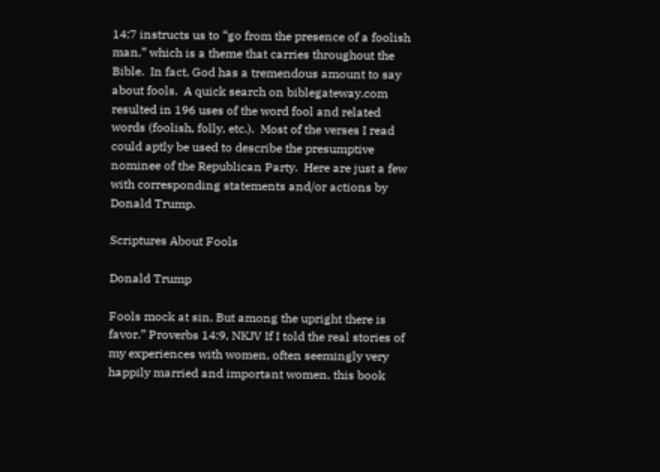14:7 instructs us to “go from the presence of a foolish man,” which is a theme that carries throughout the Bible.  In fact, God has a tremendous amount to say about fools.  A quick search on biblegateway.com resulted in 196 uses of the word fool and related words (foolish, folly, etc.).  Most of the verses I read could aptly be used to describe the presumptive nominee of the Republican Party.  Here are just a few with corresponding statements and/or actions by Donald Trump.

Scriptures About Fools

Donald Trump

Fools mock at sin, But among the upright there is favor.” Proverbs 14:9, NKJV If I told the real stories of my experiences with women, often seemingly very happily married and important women, this book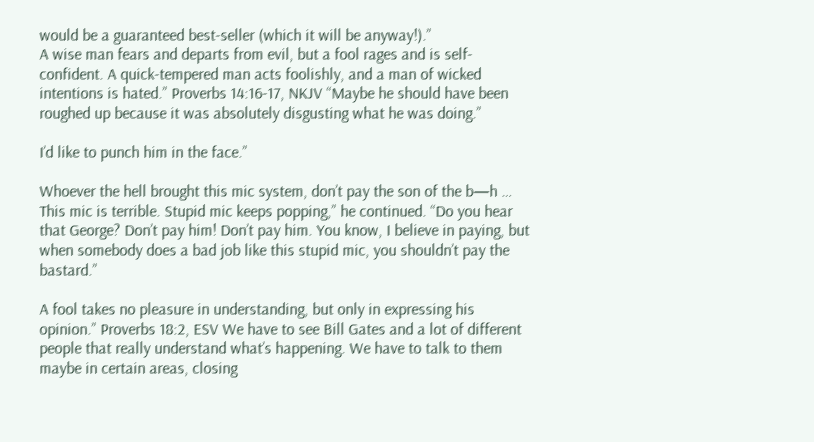would be a guaranteed best-seller (which it will be anyway!).”
A wise man fears and departs from evil, but a fool rages and is self-confident. A quick-tempered man acts foolishly, and a man of wicked intentions is hated.” Proverbs 14:16-17, NKJV “Maybe he should have been roughed up because it was absolutely disgusting what he was doing.”

I’d like to punch him in the face.”

Whoever the hell brought this mic system, don’t pay the son of the b—h … This mic is terrible. Stupid mic keeps popping,” he continued. “Do you hear that George? Don’t pay him! Don’t pay him. You know, I believe in paying, but when somebody does a bad job like this stupid mic, you shouldn’t pay the bastard.”

A fool takes no pleasure in understanding, but only in expressing his opinion.” Proverbs 18:2, ESV We have to see Bill Gates and a lot of different people that really understand what’s happening. We have to talk to them maybe in certain areas, closing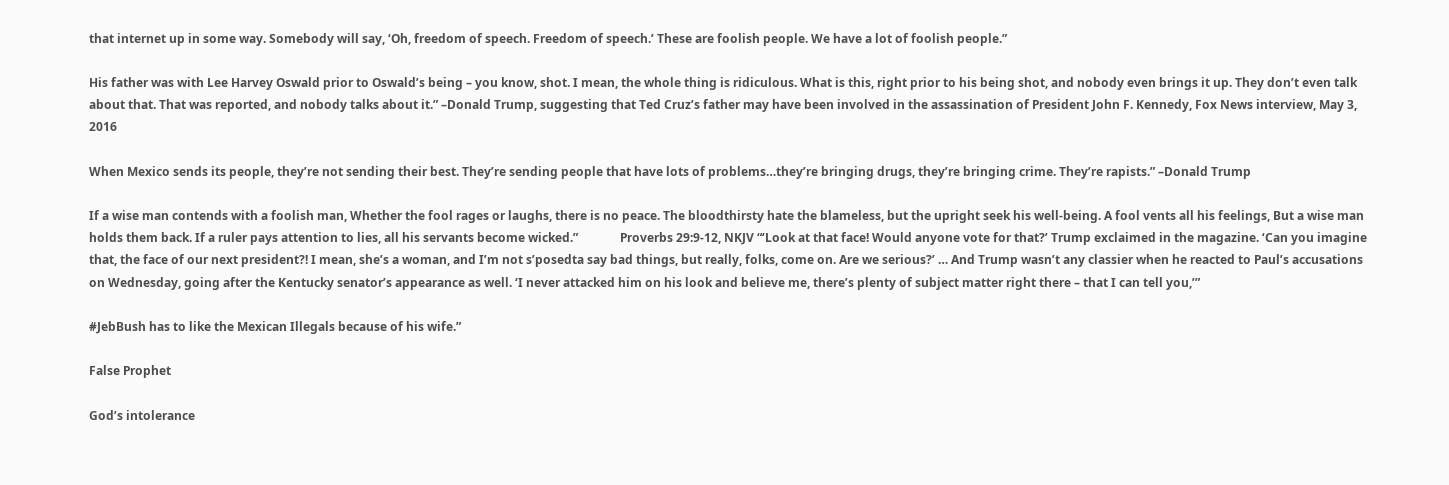that internet up in some way. Somebody will say, ‘Oh, freedom of speech. Freedom of speech.’ These are foolish people. We have a lot of foolish people.”

His father was with Lee Harvey Oswald prior to Oswald’s being – you know, shot. I mean, the whole thing is ridiculous. What is this, right prior to his being shot, and nobody even brings it up. They don’t even talk about that. That was reported, and nobody talks about it.” –Donald Trump, suggesting that Ted Cruz’s father may have been involved in the assassination of President John F. Kennedy, Fox News interview, May 3, 2016

When Mexico sends its people, they’re not sending their best. They’re sending people that have lots of problems…they’re bringing drugs, they’re bringing crime. They’re rapists.” –Donald Trump

If a wise man contends with a foolish man, Whether the fool rages or laughs, there is no peace. The bloodthirsty hate the blameless, but the upright seek his well-being. A fool vents all his feelings, But a wise man holds them back. If a ruler pays attention to lies, all his servants become wicked.”              Proverbs 29:9-12, NKJV “‘Look at that face! Would anyone vote for that?’ Trump exclaimed in the magazine. ‘Can you imagine that, the face of our next president?! I mean, she’s a woman, and I’m not s’posedta say bad things, but really, folks, come on. Are we serious?’ … And Trump wasn’t any classier when he reacted to Paul’s accusations on Wednesday, going after the Kentucky senator’s appearance as well. ‘I never attacked him on his look and believe me, there’s plenty of subject matter right there – that I can tell you,’”

#JebBush has to like the Mexican Illegals because of his wife.”

False Prophet

God’s intolerance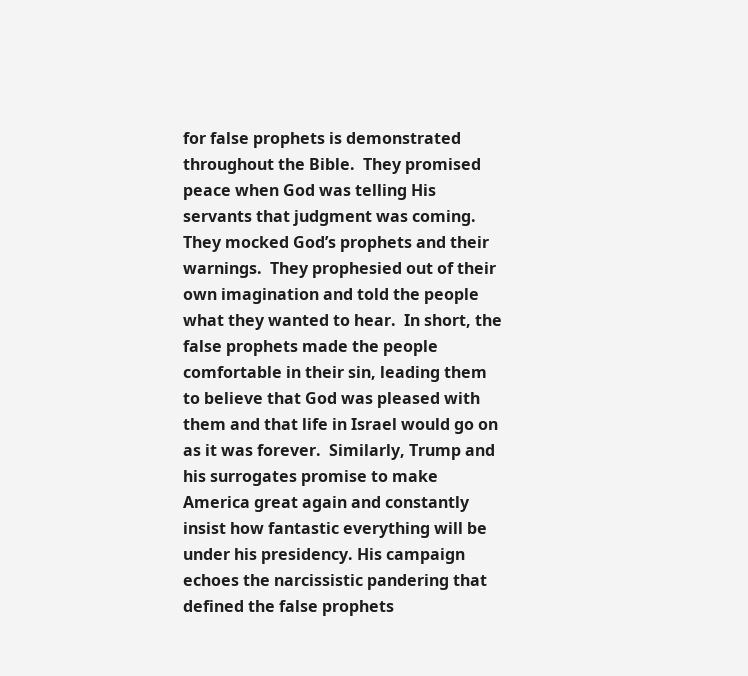for false prophets is demonstrated throughout the Bible.  They promised peace when God was telling His servants that judgment was coming.  They mocked God’s prophets and their warnings.  They prophesied out of their own imagination and told the people what they wanted to hear.  In short, the false prophets made the people comfortable in their sin, leading them to believe that God was pleased with them and that life in Israel would go on as it was forever.  Similarly, Trump and his surrogates promise to make America great again and constantly insist how fantastic everything will be under his presidency. His campaign echoes the narcissistic pandering that defined the false prophets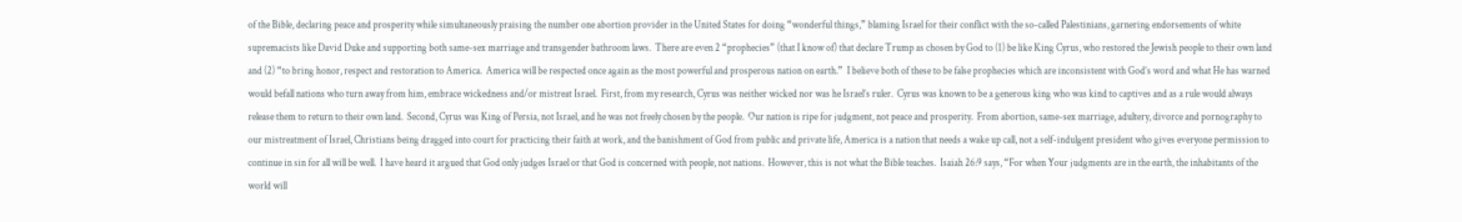of the Bible, declaring peace and prosperity while simultaneously praising the number one abortion provider in the United States for doing “wonderful things,” blaming Israel for their conflict with the so-called Palestinians, garnering endorsements of white supremacists like David Duke and supporting both same-sex marriage and transgender bathroom laws.  There are even 2 “prophecies” (that I know of) that declare Trump as chosen by God to (1) be like King Cyrus, who restored the Jewish people to their own land and (2) “to bring honor, respect and restoration to America.  America will be respected once again as the most powerful and prosperous nation on earth.”  I believe both of these to be false prophecies which are inconsistent with God’s word and what He has warned would befall nations who turn away from him, embrace wickedness and/or mistreat Israel.  First, from my research, Cyrus was neither wicked nor was he Israel’s ruler.  Cyrus was known to be a generous king who was kind to captives and as a rule would always release them to return to their own land.  Second, Cyrus was King of Persia, not Israel, and he was not freely chosen by the people.  Our nation is ripe for judgment, not peace and prosperity.  From abortion, same-sex marriage, adultery, divorce and pornography to our mistreatment of Israel, Christians being dragged into court for practicing their faith at work, and the banishment of God from public and private life, America is a nation that needs a wake up call, not a self-indulgent president who gives everyone permission to continue in sin for all will be well.  I have heard it argued that God only judges Israel or that God is concerned with people, not nations.  However, this is not what the Bible teaches.  Isaiah 26:9 says, “For when Your judgments are in the earth, the inhabitants of the world will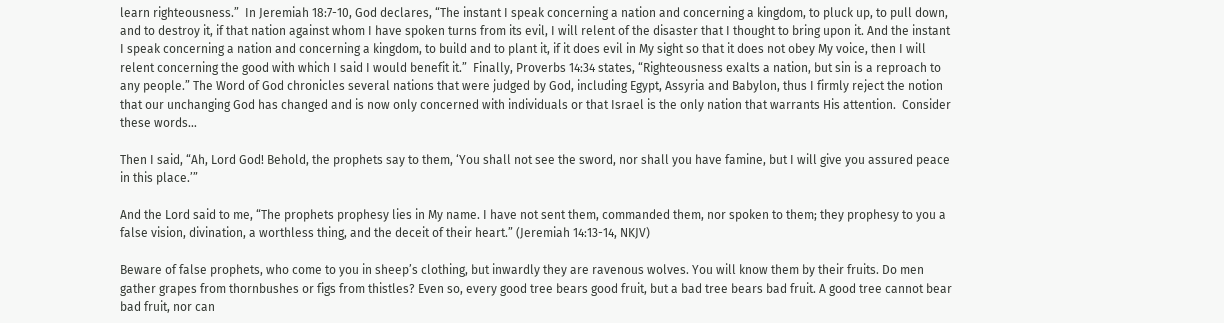learn righteousness.”  In Jeremiah 18:7-10, God declares, “The instant I speak concerning a nation and concerning a kingdom, to pluck up, to pull down, and to destroy it, if that nation against whom I have spoken turns from its evil, I will relent of the disaster that I thought to bring upon it. And the instant I speak concerning a nation and concerning a kingdom, to build and to plant it, if it does evil in My sight so that it does not obey My voice, then I will relent concerning the good with which I said I would benefit it.”  Finally, Proverbs 14:34 states, “Righteousness exalts a nation, but sin is a reproach to any people.” The Word of God chronicles several nations that were judged by God, including Egypt, Assyria and Babylon, thus I firmly reject the notion that our unchanging God has changed and is now only concerned with individuals or that Israel is the only nation that warrants His attention.  Consider these words…

Then I said, “Ah, Lord God! Behold, the prophets say to them, ‘You shall not see the sword, nor shall you have famine, but I will give you assured peace in this place.’”

And the Lord said to me, “The prophets prophesy lies in My name. I have not sent them, commanded them, nor spoken to them; they prophesy to you a false vision, divination, a worthless thing, and the deceit of their heart.” (Jeremiah 14:13-14, NKJV)

Beware of false prophets, who come to you in sheep’s clothing, but inwardly they are ravenous wolves. You will know them by their fruits. Do men gather grapes from thornbushes or figs from thistles? Even so, every good tree bears good fruit, but a bad tree bears bad fruit. A good tree cannot bear bad fruit, nor can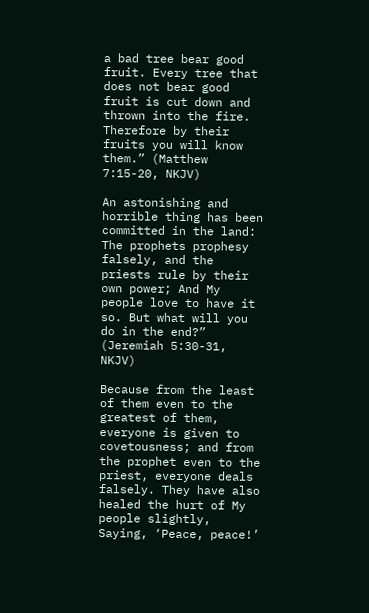a bad tree bear good fruit. Every tree that does not bear good fruit is cut down and thrown into the fire. Therefore by their fruits you will know them.” (Matthew 7:15-20, NKJV)

An astonishing and horrible thing has been committed in the land: The prophets prophesy falsely, and the priests rule by their own power; And My people love to have it so. But what will you do in the end?” (Jeremiah 5:30-31, NKJV)

Because from the least of them even to the greatest of them, everyone is given to covetousness; and from the prophet even to the priest, everyone deals falsely. They have also healed the hurt of My people slightly, Saying, ‘Peace, peace!’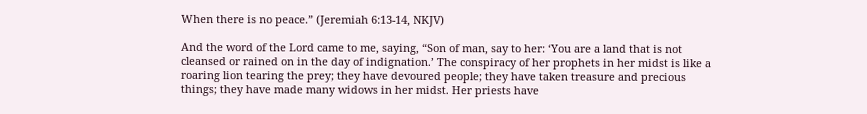When there is no peace.” (Jeremiah 6:13-14, NKJV)

And the word of the Lord came to me, saying, “Son of man, say to her: ‘You are a land that is not cleansed or rained on in the day of indignation.’ The conspiracy of her prophets in her midst is like a roaring lion tearing the prey; they have devoured people; they have taken treasure and precious things; they have made many widows in her midst. Her priests have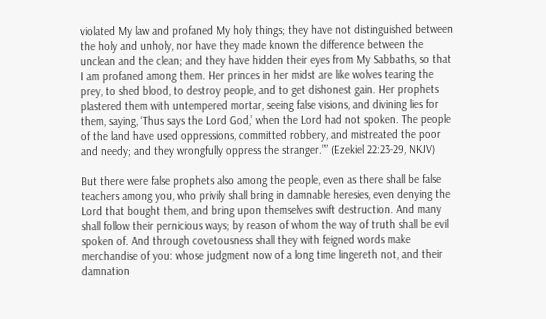violated My law and profaned My holy things; they have not distinguished between the holy and unholy, nor have they made known the difference between the unclean and the clean; and they have hidden their eyes from My Sabbaths, so that I am profaned among them. Her princes in her midst are like wolves tearing the prey, to shed blood, to destroy people, and to get dishonest gain. Her prophets plastered them with untempered mortar, seeing false visions, and divining lies for them, saying, ‘Thus says the Lord God,’ when the Lord had not spoken. The people of the land have used oppressions, committed robbery, and mistreated the poor and needy; and they wrongfully oppress the stranger.”” (Ezekiel 22:23-29, NKJV)

But there were false prophets also among the people, even as there shall be false teachers among you, who privily shall bring in damnable heresies, even denying the Lord that bought them, and bring upon themselves swift destruction. And many shall follow their pernicious ways; by reason of whom the way of truth shall be evil spoken of. And through covetousness shall they with feigned words make merchandise of you: whose judgment now of a long time lingereth not, and their damnation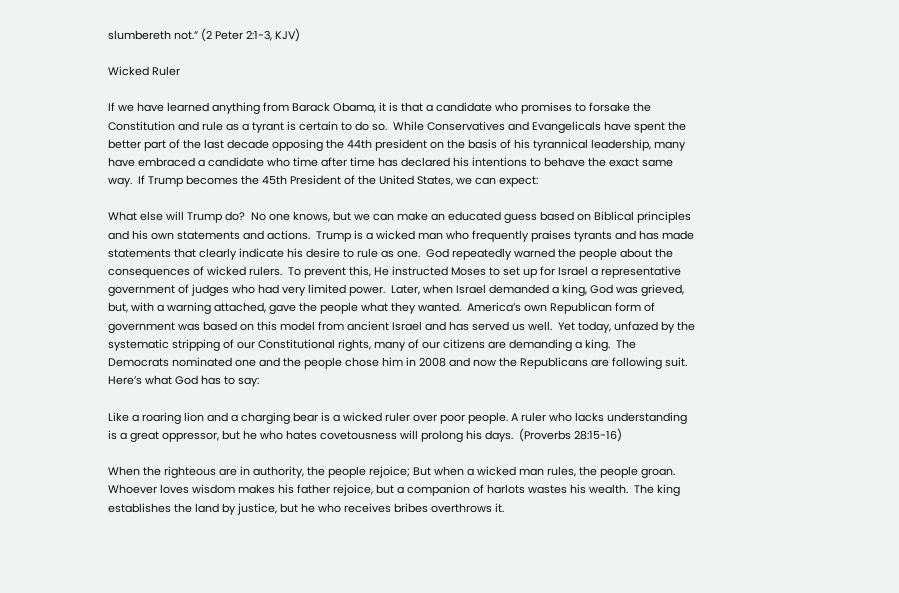slumbereth not.” (2 Peter 2:1-3, KJV)

Wicked Ruler

If we have learned anything from Barack Obama, it is that a candidate who promises to forsake the Constitution and rule as a tyrant is certain to do so.  While Conservatives and Evangelicals have spent the better part of the last decade opposing the 44th president on the basis of his tyrannical leadership, many have embraced a candidate who time after time has declared his intentions to behave the exact same way.  If Trump becomes the 45th President of the United States, we can expect:

What else will Trump do?  No one knows, but we can make an educated guess based on Biblical principles and his own statements and actions.  Trump is a wicked man who frequently praises tyrants and has made statements that clearly indicate his desire to rule as one.  God repeatedly warned the people about the consequences of wicked rulers.  To prevent this, He instructed Moses to set up for Israel a representative government of judges who had very limited power.  Later, when Israel demanded a king, God was grieved, but, with a warning attached, gave the people what they wanted.  America’s own Republican form of government was based on this model from ancient Israel and has served us well.  Yet today, unfazed by the systematic stripping of our Constitutional rights, many of our citizens are demanding a king.  The Democrats nominated one and the people chose him in 2008 and now the Republicans are following suit. Here’s what God has to say:

Like a roaring lion and a charging bear is a wicked ruler over poor people. A ruler who lacks understanding is a great oppressor, but he who hates covetousness will prolong his days.  (Proverbs 28:15-16)

When the righteous are in authority, the people rejoice; But when a wicked man rules, the people groan. Whoever loves wisdom makes his father rejoice, but a companion of harlots wastes his wealth.  The king establishes the land by justice, but he who receives bribes overthrows it.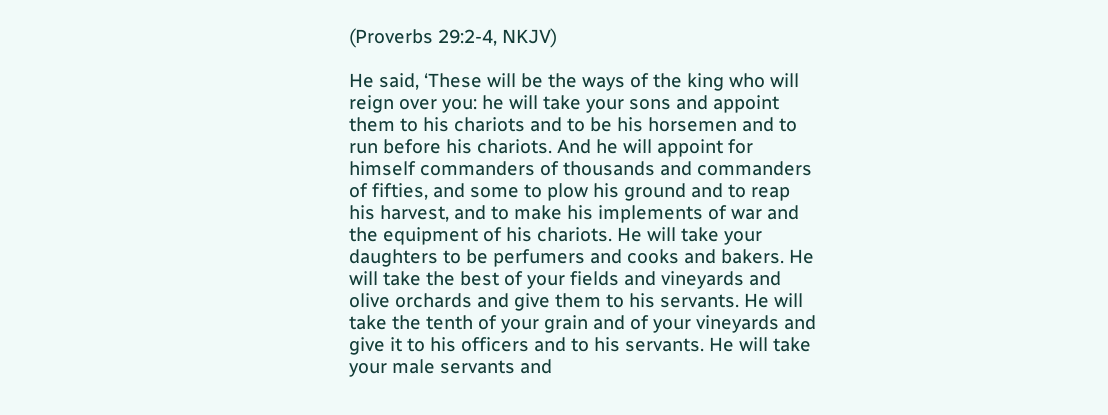(Proverbs 29:2-4, NKJV)

He said, ‘These will be the ways of the king who will reign over you: he will take your sons and appoint them to his chariots and to be his horsemen and to run before his chariots. And he will appoint for himself commanders of thousands and commanders of fifties, and some to plow his ground and to reap his harvest, and to make his implements of war and the equipment of his chariots. He will take your daughters to be perfumers and cooks and bakers. He will take the best of your fields and vineyards and olive orchards and give them to his servants. He will take the tenth of your grain and of your vineyards and give it to his officers and to his servants. He will take your male servants and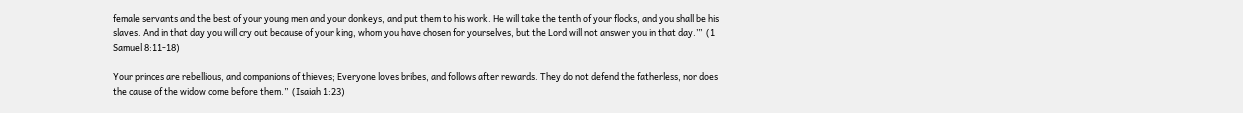female servants and the best of your young men and your donkeys, and put them to his work. He will take the tenth of your flocks, and you shall be his slaves. And in that day you will cry out because of your king, whom you have chosen for yourselves, but the Lord will not answer you in that day.’”  (1 Samuel 8:11-18)

Your princes are rebellious, and companions of thieves; Everyone loves bribes, and follows after rewards. They do not defend the fatherless, nor does the cause of the widow come before them.”  (Isaiah 1:23)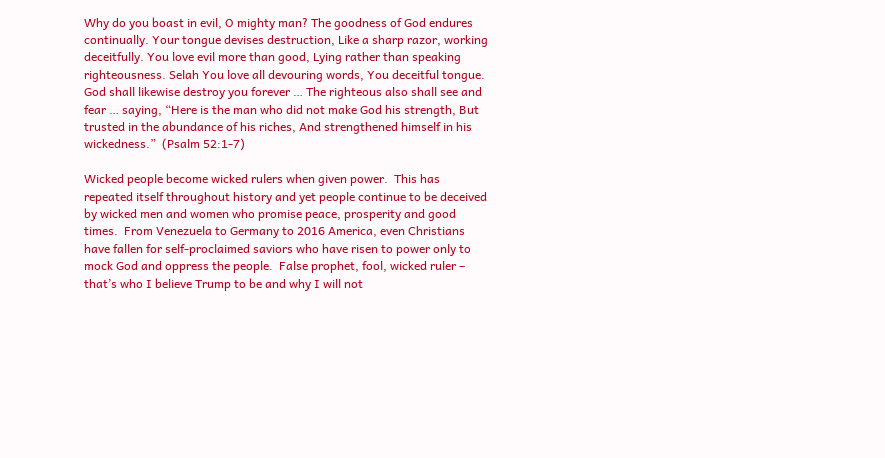Why do you boast in evil, O mighty man? The goodness of God endures continually. Your tongue devises destruction, Like a sharp razor, working deceitfully. You love evil more than good, Lying rather than speaking righteousness. Selah You love all devouring words, You deceitful tongue. God shall likewise destroy you forever … The righteous also shall see and fear … saying, “Here is the man who did not make God his strength, But trusted in the abundance of his riches, And strengthened himself in his wickedness.”  (Psalm 52:1-7)

Wicked people become wicked rulers when given power.  This has repeated itself throughout history and yet people continue to be deceived by wicked men and women who promise peace, prosperity and good times.  From Venezuela to Germany to 2016 America, even Christians have fallen for self-proclaimed saviors who have risen to power only to mock God and oppress the people.  False prophet, fool, wicked ruler – that’s who I believe Trump to be and why I will not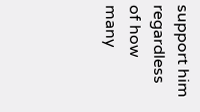support him regardless of how many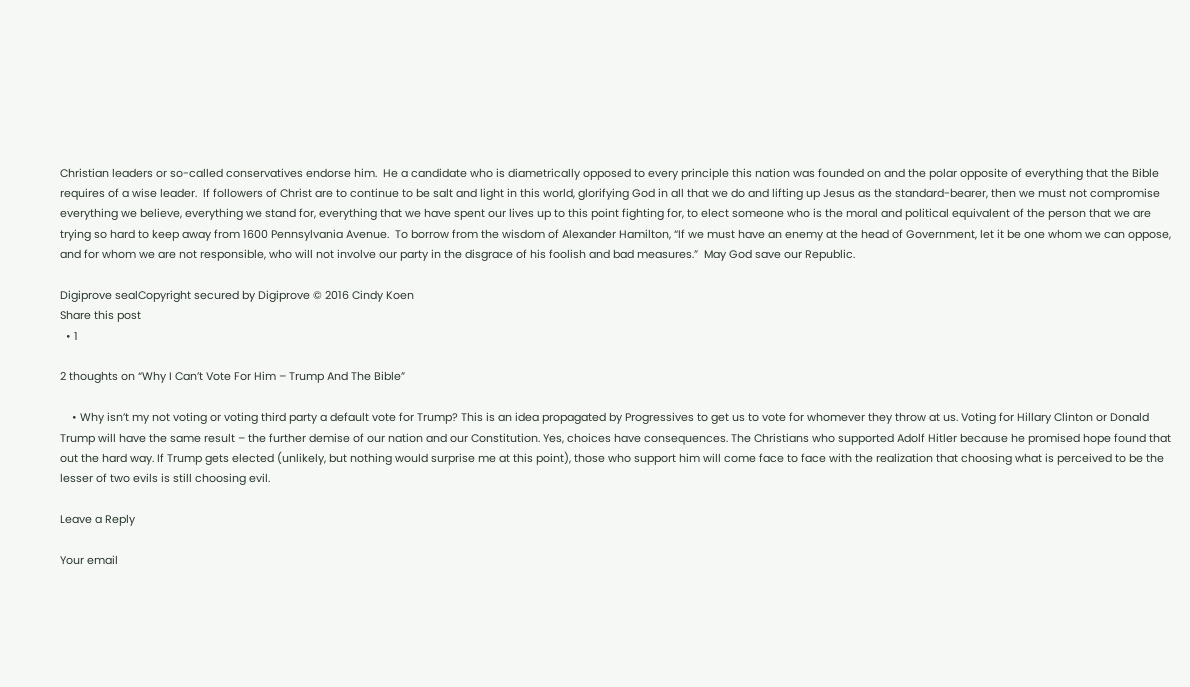Christian leaders or so-called conservatives endorse him.  He a candidate who is diametrically opposed to every principle this nation was founded on and the polar opposite of everything that the Bible requires of a wise leader.  If followers of Christ are to continue to be salt and light in this world, glorifying God in all that we do and lifting up Jesus as the standard-bearer, then we must not compromise everything we believe, everything we stand for, everything that we have spent our lives up to this point fighting for, to elect someone who is the moral and political equivalent of the person that we are trying so hard to keep away from 1600 Pennsylvania Avenue.  To borrow from the wisdom of Alexander Hamilton, “If we must have an enemy at the head of Government, let it be one whom we can oppose, and for whom we are not responsible, who will not involve our party in the disgrace of his foolish and bad measures.”  May God save our Republic.

Digiprove sealCopyright secured by Digiprove © 2016 Cindy Koen
Share this post
  • 1

2 thoughts on “Why I Can’t Vote For Him – Trump And The Bible”

    • Why isn’t my not voting or voting third party a default vote for Trump? This is an idea propagated by Progressives to get us to vote for whomever they throw at us. Voting for Hillary Clinton or Donald Trump will have the same result – the further demise of our nation and our Constitution. Yes, choices have consequences. The Christians who supported Adolf Hitler because he promised hope found that out the hard way. If Trump gets elected (unlikely, but nothing would surprise me at this point), those who support him will come face to face with the realization that choosing what is perceived to be the lesser of two evils is still choosing evil.

Leave a Reply

Your email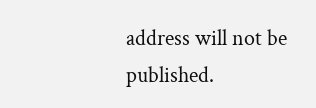address will not be published.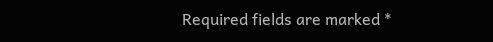Required fields are marked *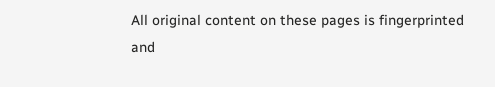All original content on these pages is fingerprinted and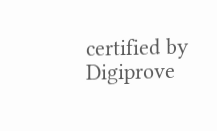certified by Digiprove